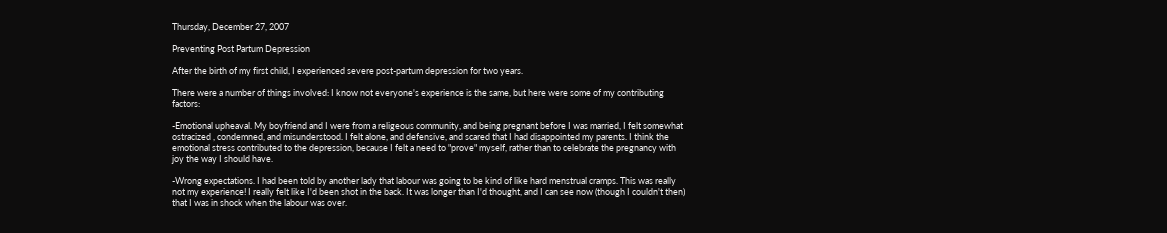Thursday, December 27, 2007

Preventing Post Partum Depression

After the birth of my first child, I experienced severe post-partum depression for two years.

There were a number of things involved: I know not everyone's experience is the same, but here were some of my contributing factors:

-Emotional upheaval. My boyfriend and I were from a religeous community, and being pregnant before I was married, I felt somewhat ostracized , condemned, and misunderstood. I felt alone, and defensive, and scared that I had disappointed my parents. I think the emotional stress contributed to the depression, because I felt a need to "prove" myself, rather than to celebrate the pregnancy with joy the way I should have.

-Wrong expectations. I had been told by another lady that labour was going to be kind of like hard menstrual cramps. This was really not my experience! I really felt like I'd been shot in the back. It was longer than I'd thought, and I can see now (though I couldn't then) that I was in shock when the labour was over.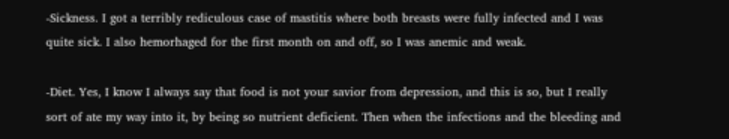-Sickness. I got a terribly rediculous case of mastitis where both breasts were fully infected and I was quite sick. I also hemorhaged for the first month on and off, so I was anemic and weak.

-Diet. Yes, I know I always say that food is not your savior from depression, and this is so, but I really sort of ate my way into it, by being so nutrient deficient. Then when the infections and the bleeding and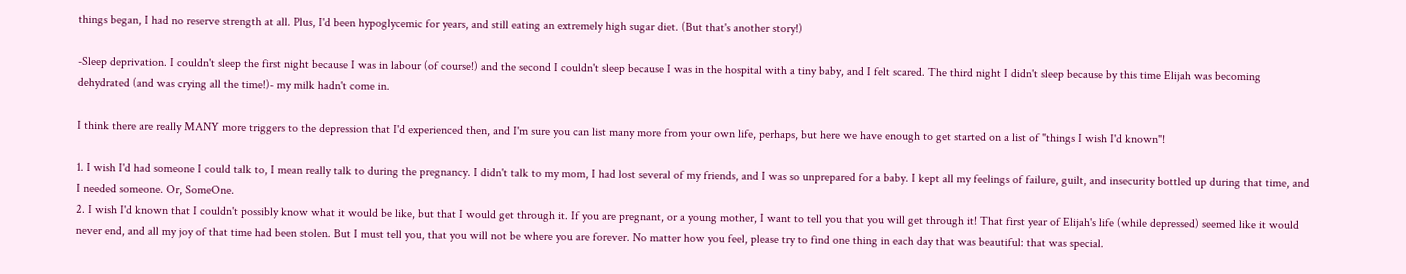things began, I had no reserve strength at all. Plus, I'd been hypoglycemic for years, and still eating an extremely high sugar diet. (But that's another story!)

-Sleep deprivation. I couldn't sleep the first night because I was in labour (of course!) and the second I couldn't sleep because I was in the hospital with a tiny baby, and I felt scared. The third night I didn't sleep because by this time Elijah was becoming dehydrated (and was crying all the time!)- my milk hadn't come in.

I think there are really MANY more triggers to the depression that I'd experienced then, and I'm sure you can list many more from your own life, perhaps, but here we have enough to get started on a list of "things I wish I'd known"!

1. I wish I'd had someone I could talk to, I mean really talk to during the pregnancy. I didn't talk to my mom, I had lost several of my friends, and I was so unprepared for a baby. I kept all my feelings of failure, guilt, and insecurity bottled up during that time, and I needed someone. Or, SomeOne.
2. I wish I'd known that I couldn't possibly know what it would be like, but that I would get through it. If you are pregnant, or a young mother, I want to tell you that you will get through it! That first year of Elijah's life (while depressed) seemed like it would never end, and all my joy of that time had been stolen. But I must tell you, that you will not be where you are forever. No matter how you feel, please try to find one thing in each day that was beautiful: that was special.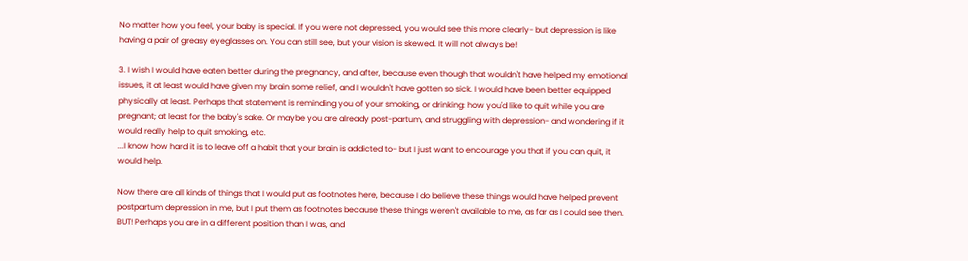No matter how you feel, your baby is special. If you were not depressed, you would see this more clearly- but depression is like having a pair of greasy eyeglasses on. You can still see, but your vision is skewed. It will not always be!

3. I wish I would have eaten better during the pregnancy, and after, because even though that wouldn't have helped my emotional issues, it at least would have given my brain some relief, and I wouldn't have gotten so sick. I would have been better equipped physically at least. Perhaps that statement is reminding you of your smoking, or drinking: how you'd like to quit while you are pregnant; at least for the baby's sake. Or maybe you are already post-partum, and struggling with depression- and wondering if it would really help to quit smoking, etc.
...I know how hard it is to leave off a habit that your brain is addicted to- but I just want to encourage you that if you can quit, it would help.

Now there are all kinds of things that I would put as footnotes here, because I do believe these things would have helped prevent postpartum depression in me, but I put them as footnotes because these things weren't available to me, as far as I could see then. BUT! Perhaps you are in a different position than I was, and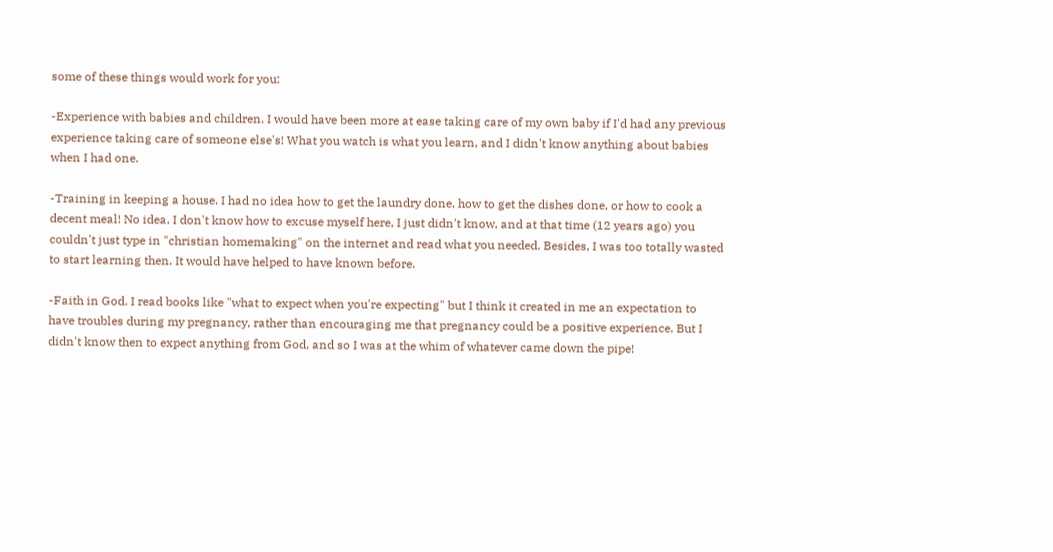some of these things would work for you:

-Experience with babies and children. I would have been more at ease taking care of my own baby if I'd had any previous experience taking care of someone else's! What you watch is what you learn, and I didn't know anything about babies when I had one.

-Training in keeping a house. I had no idea how to get the laundry done, how to get the dishes done, or how to cook a decent meal! No idea. I don't know how to excuse myself here, I just didn't know, and at that time (12 years ago) you couldn't just type in "christian homemaking" on the internet and read what you needed. Besides, I was too totally wasted to start learning then. It would have helped to have known before.

-Faith in God. I read books like "what to expect when you're expecting" but I think it created in me an expectation to have troubles during my pregnancy, rather than encouraging me that pregnancy could be a positive experience. But I didn't know then to expect anything from God, and so I was at the whim of whatever came down the pipe!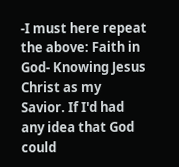-I must here repeat the above: Faith in God- Knowing Jesus Christ as my Savior. If I'd had any idea that God could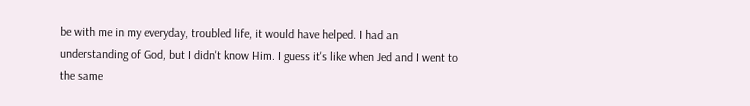be with me in my everyday, troubled life, it would have helped. I had an understanding of God, but I didn't know Him. I guess it's like when Jed and I went to the same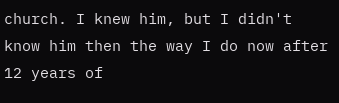church. I knew him, but I didn't know him then the way I do now after 12 years of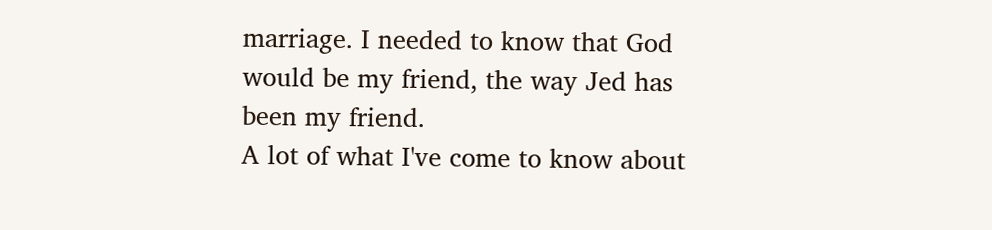marriage. I needed to know that God would be my friend, the way Jed has been my friend.
A lot of what I've come to know about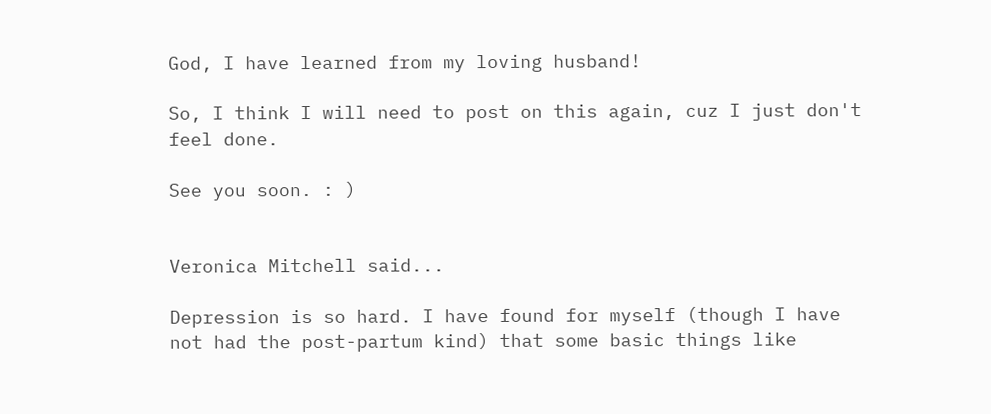God, I have learned from my loving husband!

So, I think I will need to post on this again, cuz I just don't feel done.

See you soon. : )


Veronica Mitchell said...

Depression is so hard. I have found for myself (though I have not had the post-partum kind) that some basic things like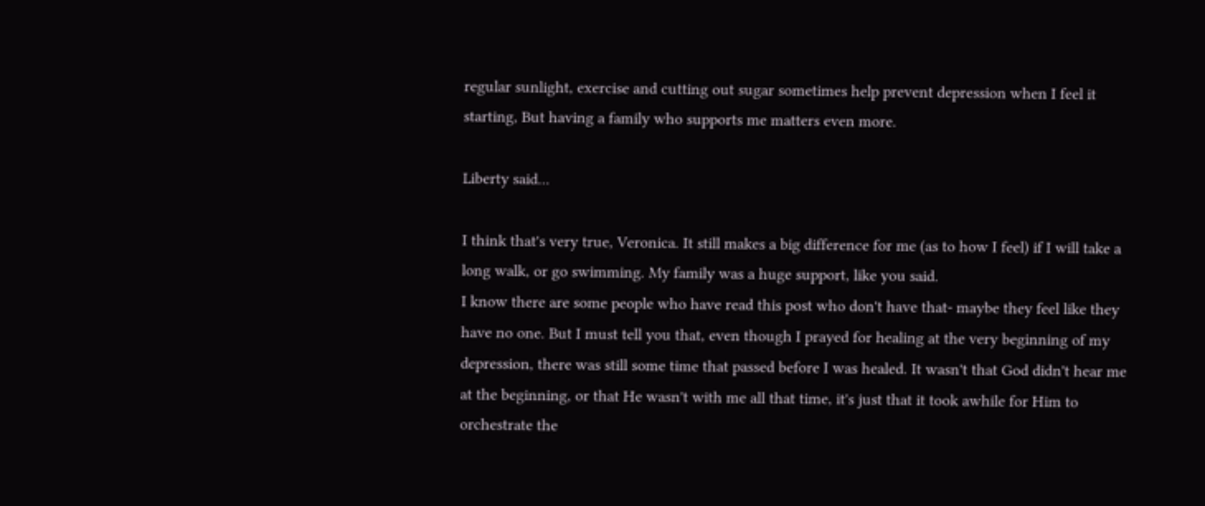regular sunlight, exercise and cutting out sugar sometimes help prevent depression when I feel it starting, But having a family who supports me matters even more.

Liberty said...

I think that's very true, Veronica. It still makes a big difference for me (as to how I feel) if I will take a long walk, or go swimming. My family was a huge support, like you said.
I know there are some people who have read this post who don't have that- maybe they feel like they have no one. But I must tell you that, even though I prayed for healing at the very beginning of my depression, there was still some time that passed before I was healed. It wasn't that God didn't hear me at the beginning, or that He wasn't with me all that time, it's just that it took awhile for Him to orchestrate the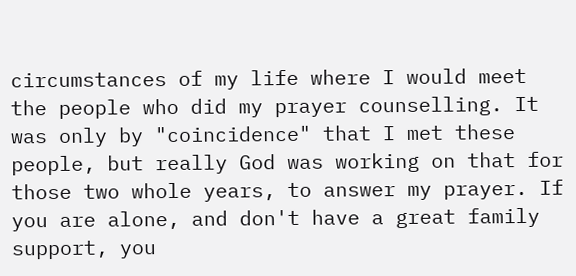circumstances of my life where I would meet the people who did my prayer counselling. It was only by "coincidence" that I met these people, but really God was working on that for those two whole years, to answer my prayer. If you are alone, and don't have a great family support, you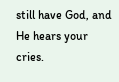still have God, and He hears your cries.